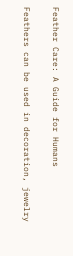Feather Care: A Guide for Humans

Feathers can be used in decoration, jewelry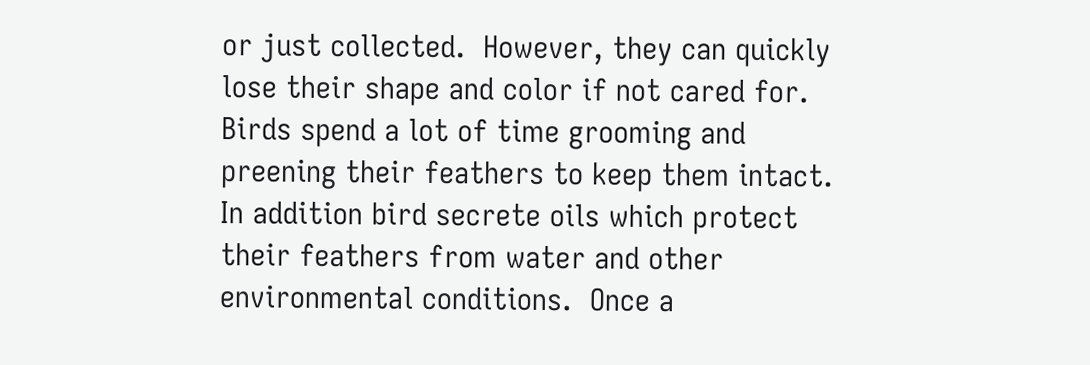or just collected.  However, they can quickly lose their shape and color if not cared for.  Birds spend a lot of time grooming and preening their feathers to keep them intact.  In addition bird secrete oils which protect their feathers from water and other environmental conditions.  Once a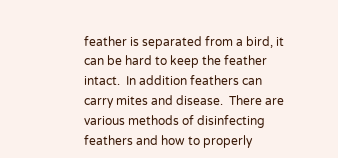feather is separated from a bird, it can be hard to keep the feather intact.  In addition feathers can carry mites and disease.  There are various methods of disinfecting feathers and how to properly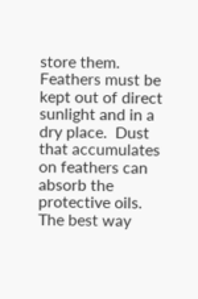store them. Feathers must be kept out of direct sunlight and in a dry place.  Dust that accumulates on feathers can absorb the protective oils.  The best way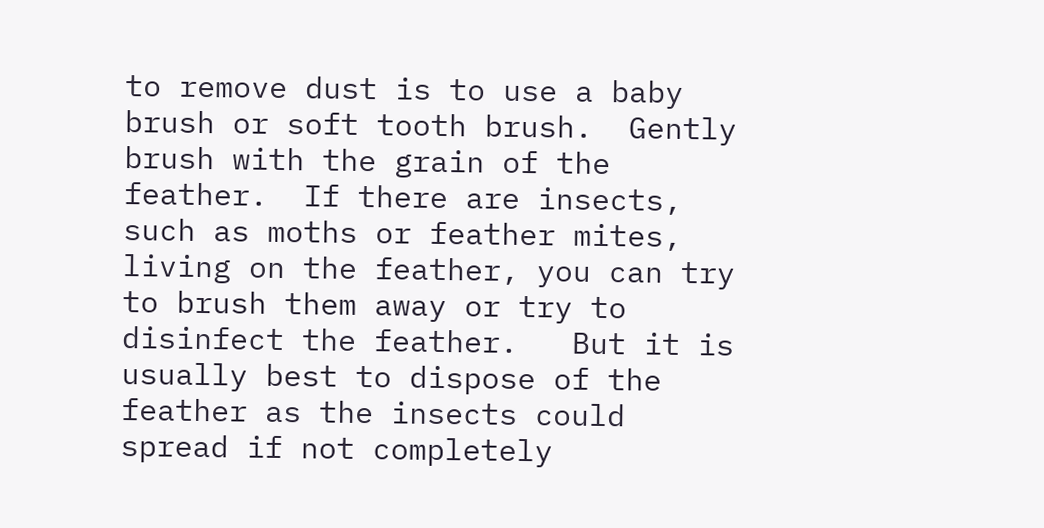to remove dust is to use a baby brush or soft tooth brush.  Gently brush with the grain of the feather.  If there are insects, such as moths or feather mites, living on the feather, you can try to brush them away or try to disinfect the feather.   But it is usually best to dispose of the feather as the insects could spread if not completely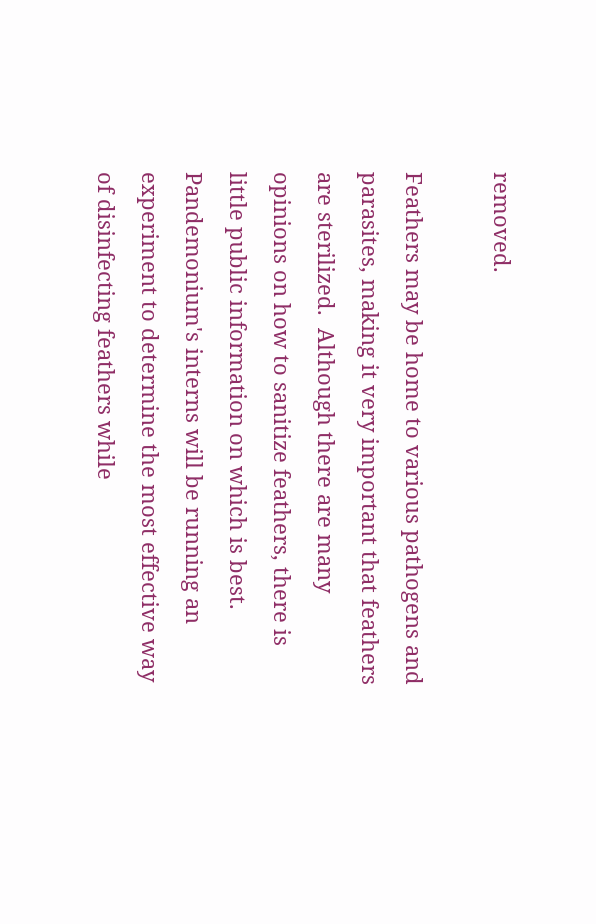removed.

Feathers may be home to various pathogens and parasites, making it very important that feathers are sterilized.  Although there are many opinions on how to sanitize feathers, there is little public information on which is best.  Pandemonium's interns will be running an experiment to determine the most effective way of disinfecting feathers while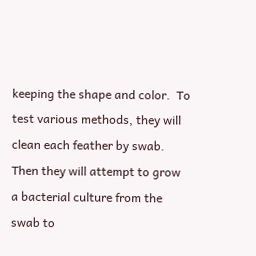keeping the shape and color.  To  test various methods, they will clean each feather by swab.  Then they will attempt to grow a bacterial culture from the swab to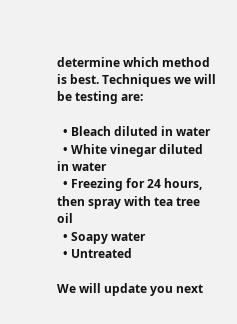determine which method is best. Techniques we will be testing are:

  • Bleach diluted in water
  • White vinegar diluted in water
  • Freezing for 24 hours, then spray with tea tree oil
  • Soapy water
  • Untreated

We will update you next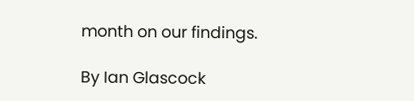month on our findings.

By Ian Glascock